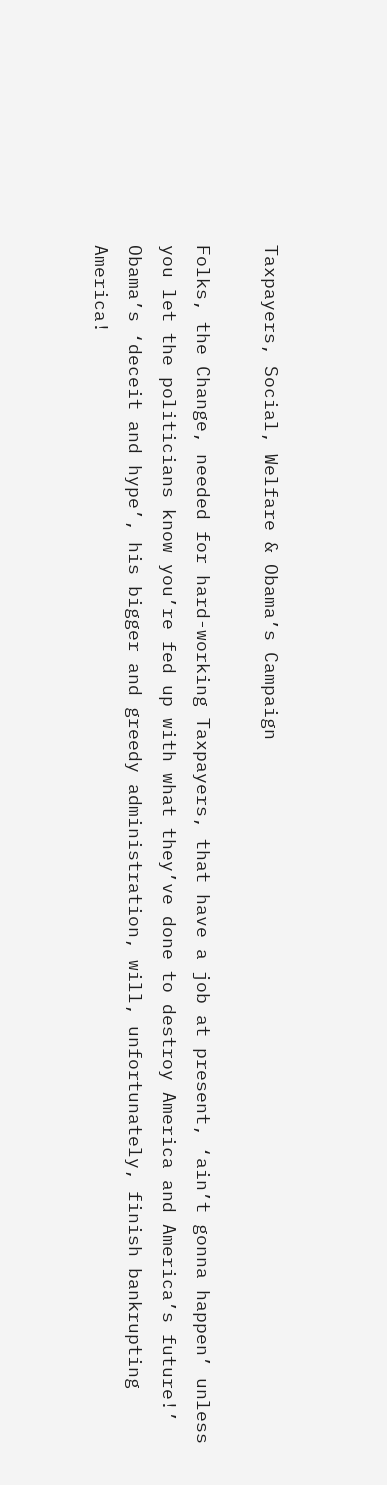Taxpayers, Social, Welfare & Obama’s Campaign

Folks, the Change, needed for hard-working Taxpayers, that have a job at present, ‘ain’t gonna happen’ unless you let the politicians know you’re fed up with what they’ve done to destroy America and America’s future!’ Obama’s ‘deceit and hype’, his bigger and greedy administration, will, unfortunately, finish bankrupting America!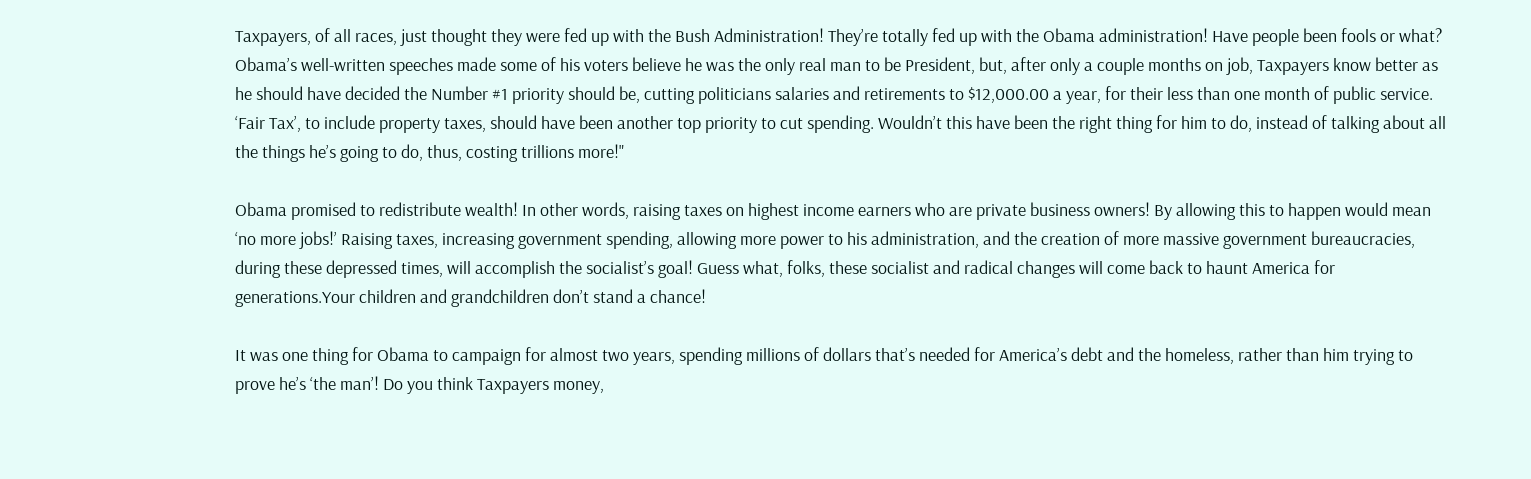Taxpayers, of all races, just thought they were fed up with the Bush Administration! They’re totally fed up with the Obama administration! Have people been fools or what? Obama’s well-written speeches made some of his voters believe he was the only real man to be President, but, after only a couple months on job, Taxpayers know better as he should have decided the Number #1 priority should be, cutting politicians salaries and retirements to $12,000.00 a year, for their less than one month of public service. ‘Fair Tax’, to include property taxes, should have been another top priority to cut spending. Wouldn’t this have been the right thing for him to do, instead of talking about all the things he’s going to do, thus, costing trillions more!"

Obama promised to redistribute wealth! In other words, raising taxes on highest income earners who are private business owners! By allowing this to happen would mean ‘no more jobs!’ Raising taxes, increasing government spending, allowing more power to his administration, and the creation of more massive government bureaucracies, during these depressed times, will accomplish the socialist’s goal! Guess what, folks, these socialist and radical changes will come back to haunt America for generations.Your children and grandchildren don’t stand a chance!

It was one thing for Obama to campaign for almost two years, spending millions of dollars that’s needed for America’s debt and the homeless, rather than him trying to prove he’s ‘the man’! Do you think Taxpayers money,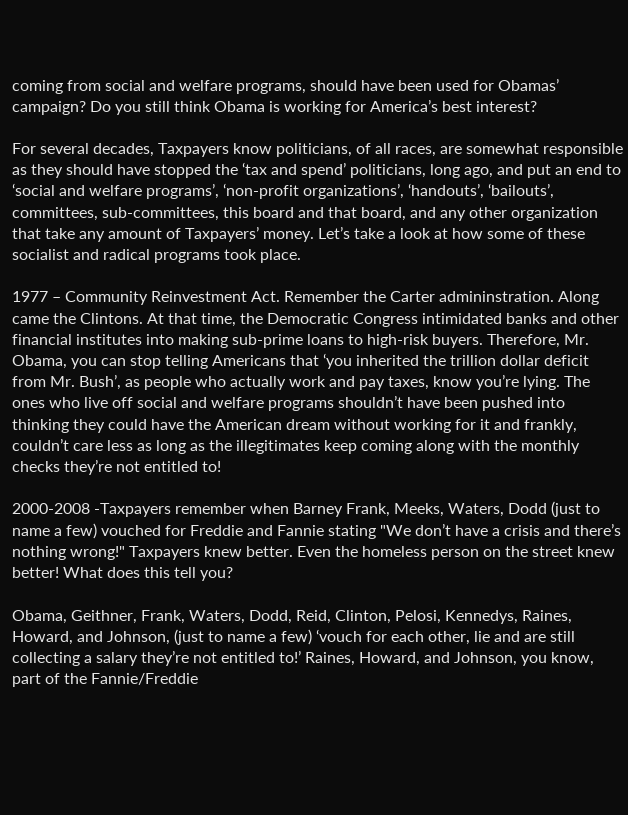coming from social and welfare programs, should have been used for Obamas’ campaign? Do you still think Obama is working for America’s best interest?

For several decades, Taxpayers know politicians, of all races, are somewhat responsible as they should have stopped the ‘tax and spend’ politicians, long ago, and put an end to ‘social and welfare programs’, ‘non-profit organizations’, ‘handouts’, ‘bailouts’, committees, sub-committees, this board and that board, and any other organization that take any amount of Taxpayers’ money. Let’s take a look at how some of these socialist and radical programs took place.

1977 – Community Reinvestment Act. Remember the Carter admininstration. Along came the Clintons. At that time, the Democratic Congress intimidated banks and other financial institutes into making sub-prime loans to high-risk buyers. Therefore, Mr. Obama, you can stop telling Americans that ‘you inherited the trillion dollar deficit from Mr. Bush’, as people who actually work and pay taxes, know you’re lying. The ones who live off social and welfare programs shouldn’t have been pushed into thinking they could have the American dream without working for it and frankly, couldn’t care less as long as the illegitimates keep coming along with the monthly checks they’re not entitled to!

2000-2008 -Taxpayers remember when Barney Frank, Meeks, Waters, Dodd (just to name a few) vouched for Freddie and Fannie stating "We don’t have a crisis and there’s nothing wrong!" Taxpayers knew better. Even the homeless person on the street knew better! What does this tell you?

Obama, Geithner, Frank, Waters, Dodd, Reid, Clinton, Pelosi, Kennedys, Raines, Howard, and Johnson, (just to name a few) ‘vouch for each other, lie and are still collecting a salary they’re not entitled to!’ Raines, Howard, and Johnson, you know, part of the Fannie/Freddie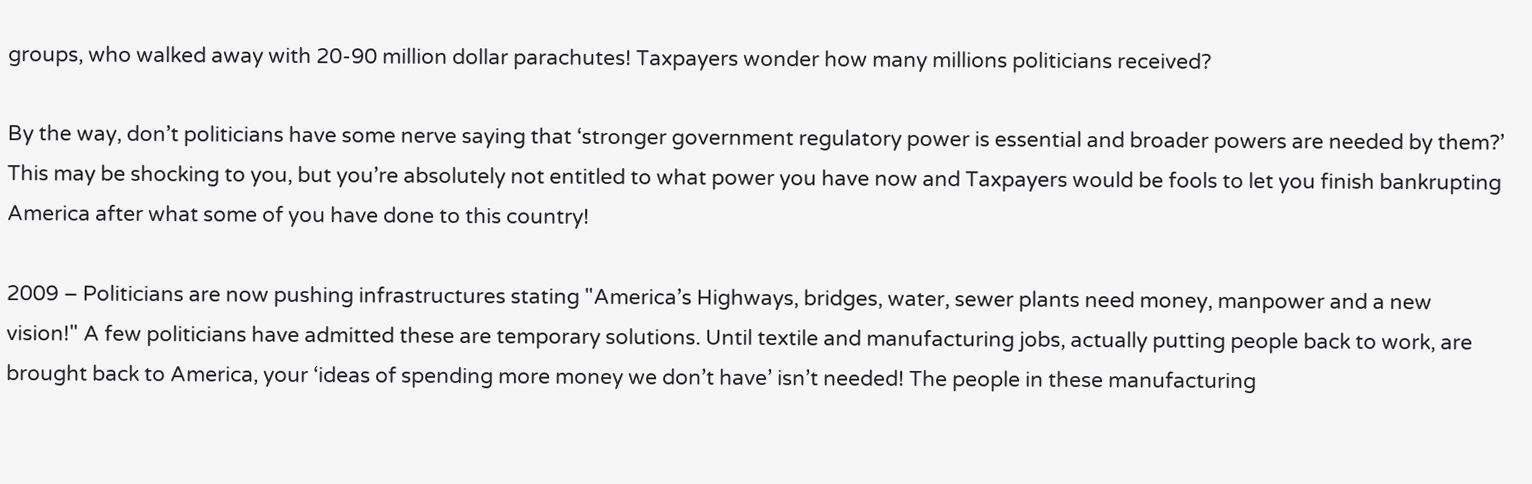groups, who walked away with 20-90 million dollar parachutes! Taxpayers wonder how many millions politicians received?

By the way, don’t politicians have some nerve saying that ‘stronger government regulatory power is essential and broader powers are needed by them?’ This may be shocking to you, but you’re absolutely not entitled to what power you have now and Taxpayers would be fools to let you finish bankrupting America after what some of you have done to this country!

2009 – Politicians are now pushing infrastructures stating "America’s Highways, bridges, water, sewer plants need money, manpower and a new vision!" A few politicians have admitted these are temporary solutions. Until textile and manufacturing jobs, actually putting people back to work, are brought back to America, your ‘ideas of spending more money we don’t have’ isn’t needed! The people in these manufacturing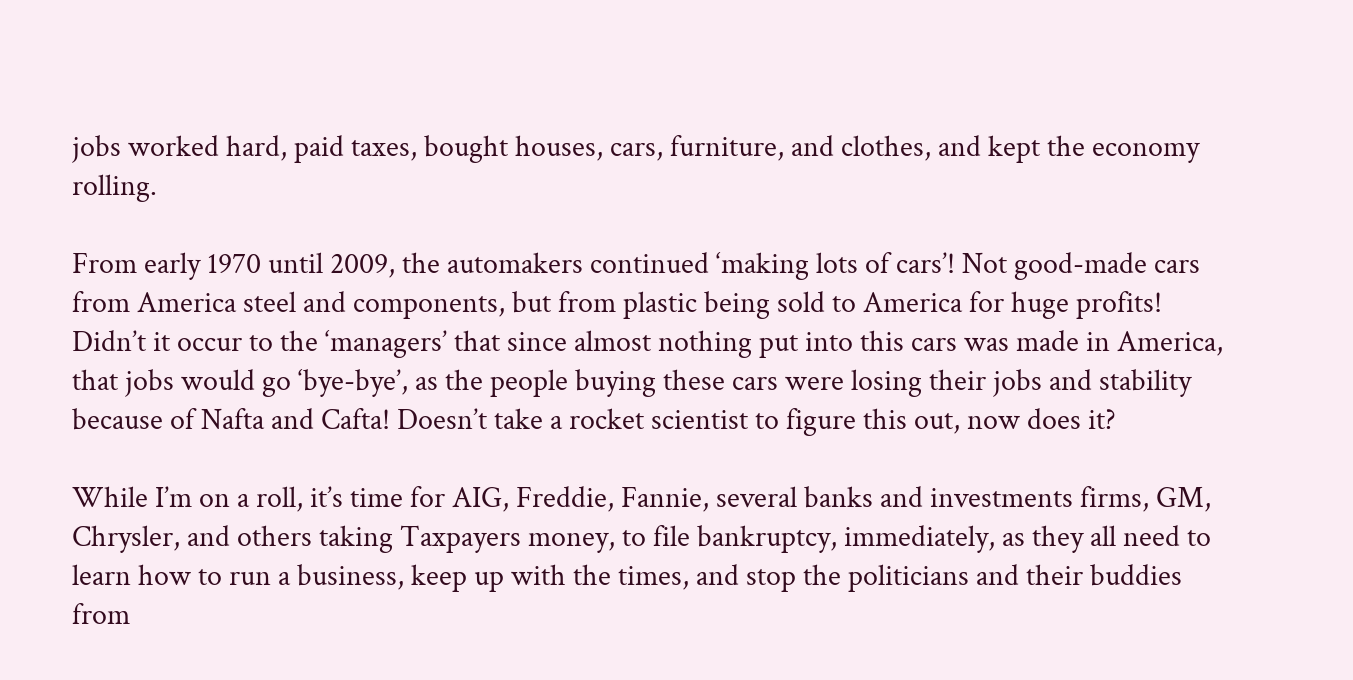jobs worked hard, paid taxes, bought houses, cars, furniture, and clothes, and kept the economy rolling.

From early 1970 until 2009, the automakers continued ‘making lots of cars’! Not good-made cars from America steel and components, but from plastic being sold to America for huge profits! Didn’t it occur to the ‘managers’ that since almost nothing put into this cars was made in America, that jobs would go ‘bye-bye’, as the people buying these cars were losing their jobs and stability because of Nafta and Cafta! Doesn’t take a rocket scientist to figure this out, now does it?

While I’m on a roll, it’s time for AIG, Freddie, Fannie, several banks and investments firms, GM, Chrysler, and others taking Taxpayers money, to file bankruptcy, immediately, as they all need to learn how to run a business, keep up with the times, and stop the politicians and their buddies from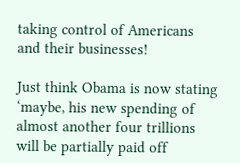taking control of Americans and their businesses!

Just think Obama is now stating ‘maybe, his new spending of almost another four trillions will be partially paid off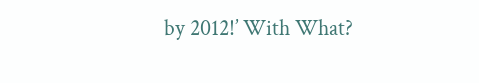by 2012!’ With What?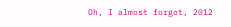Oh, I almost forgot, 2012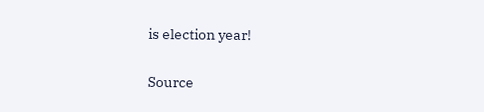is election year!


Source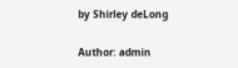by Shirley deLong

Author: admin